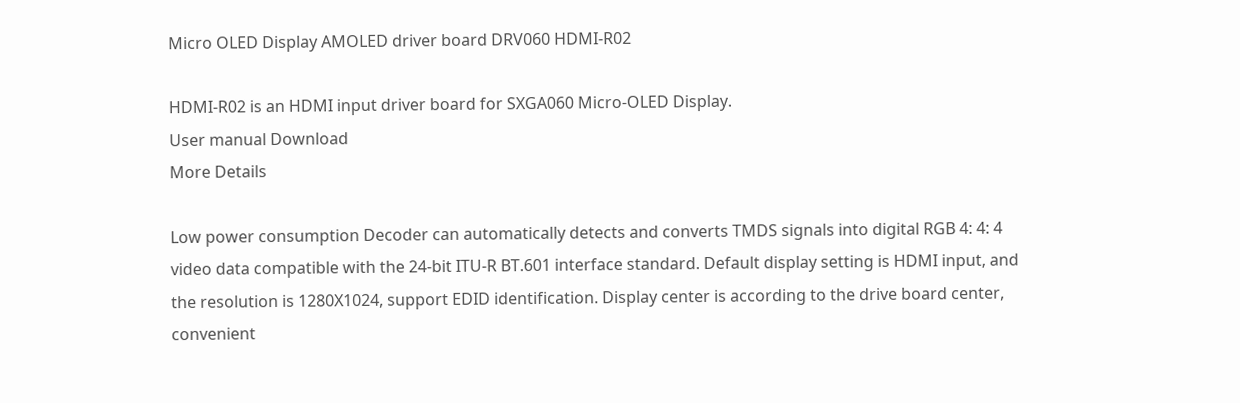Micro OLED Display AMOLED driver board DRV060 HDMI-R02

HDMI-R02 is an HDMI input driver board for SXGA060 Micro-OLED Display.
User manual Download
More Details

Low power consumption Decoder can automatically detects and converts TMDS signals into digital RGB 4: 4: 4 video data compatible with the 24-bit ITU-R BT.601 interface standard. Default display setting is HDMI input, and the resolution is 1280X1024, support EDID identification. Display center is according to the drive board center, convenient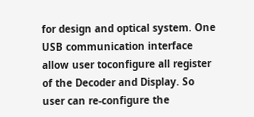for design and optical system. One USB communication interface allow user toconfigure all register of the Decoder and Display. So user can re-configure the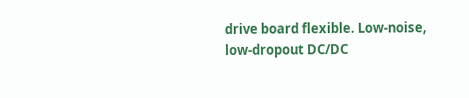drive board flexible. Low-noise, low-dropout DC/DC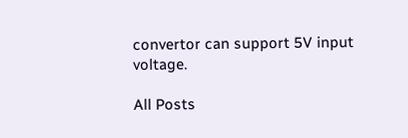convertor can support 5V input voltage.

All Posts